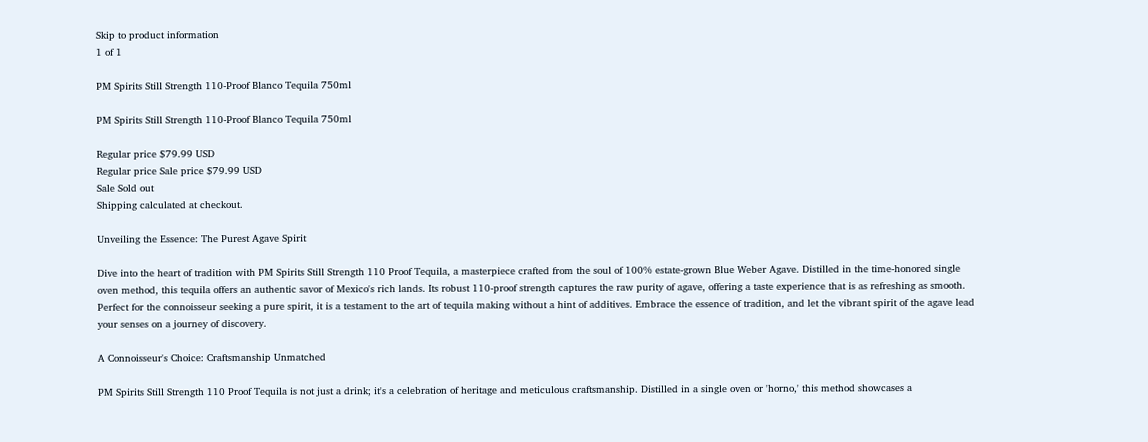Skip to product information
1 of 1

PM Spirits Still Strength 110-Proof Blanco Tequila 750ml

PM Spirits Still Strength 110-Proof Blanco Tequila 750ml

Regular price $79.99 USD
Regular price Sale price $79.99 USD
Sale Sold out
Shipping calculated at checkout.

Unveiling the Essence: The Purest Agave Spirit

Dive into the heart of tradition with PM Spirits Still Strength 110 Proof Tequila, a masterpiece crafted from the soul of 100% estate-grown Blue Weber Agave. Distilled in the time-honored single oven method, this tequila offers an authentic savor of Mexico's rich lands. Its robust 110-proof strength captures the raw purity of agave, offering a taste experience that is as refreshing as smooth. Perfect for the connoisseur seeking a pure spirit, it is a testament to the art of tequila making without a hint of additives. Embrace the essence of tradition, and let the vibrant spirit of the agave lead your senses on a journey of discovery.

A Connoisseur's Choice: Craftsmanship Unmatched

PM Spirits Still Strength 110 Proof Tequila is not just a drink; it's a celebration of heritage and meticulous craftsmanship. Distilled in a single oven or 'horno,' this method showcases a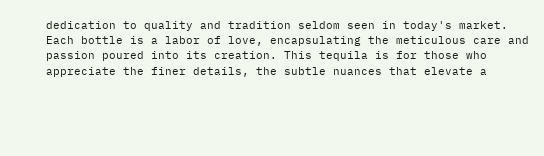dedication to quality and tradition seldom seen in today's market. Each bottle is a labor of love, encapsulating the meticulous care and passion poured into its creation. This tequila is for those who appreciate the finer details, the subtle nuances that elevate a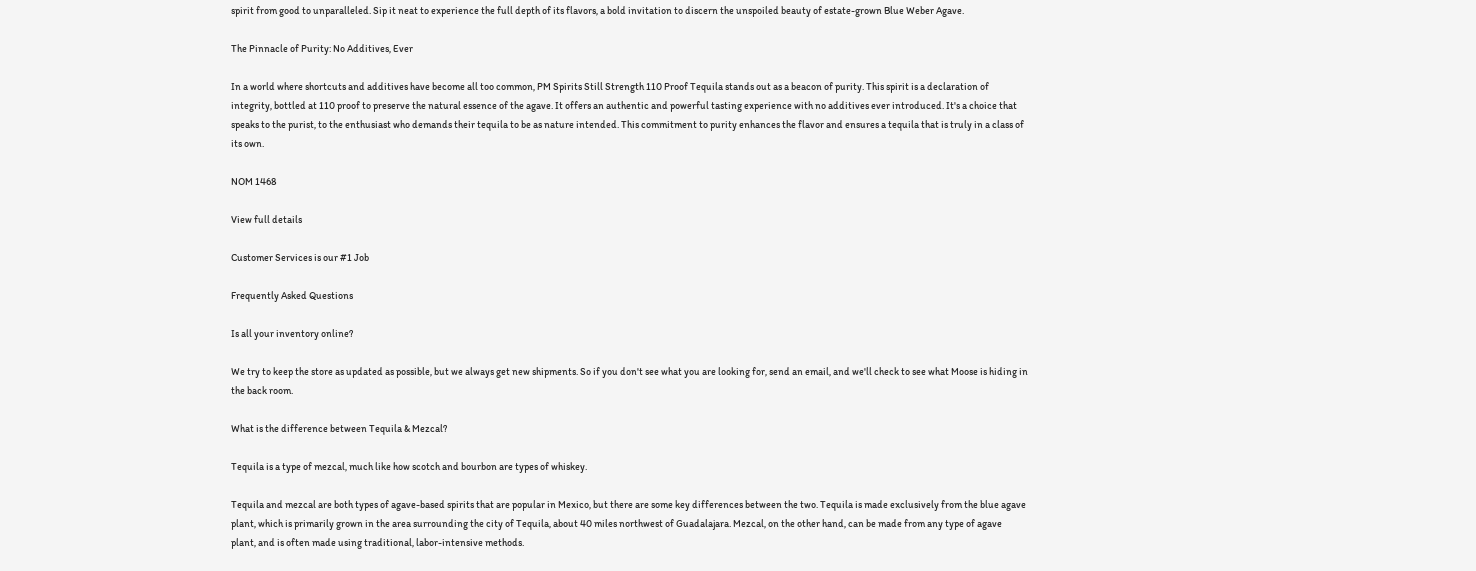spirit from good to unparalleled. Sip it neat to experience the full depth of its flavors, a bold invitation to discern the unspoiled beauty of estate-grown Blue Weber Agave.

The Pinnacle of Purity: No Additives, Ever

In a world where shortcuts and additives have become all too common, PM Spirits Still Strength 110 Proof Tequila stands out as a beacon of purity. This spirit is a declaration of integrity, bottled at 110 proof to preserve the natural essence of the agave. It offers an authentic and powerful tasting experience with no additives ever introduced. It's a choice that speaks to the purist, to the enthusiast who demands their tequila to be as nature intended. This commitment to purity enhances the flavor and ensures a tequila that is truly in a class of its own.

NOM 1468

View full details

Customer Services is our #1 Job

Frequently Asked Questions

Is all your inventory online?

We try to keep the store as updated as possible, but we always get new shipments. So if you don't see what you are looking for, send an email, and we'll check to see what Moose is hiding in the back room.

What is the difference between Tequila & Mezcal?

Tequila is a type of mezcal, much like how scotch and bourbon are types of whiskey.

Tequila and mezcal are both types of agave-based spirits that are popular in Mexico, but there are some key differences between the two. Tequila is made exclusively from the blue agave plant, which is primarily grown in the area surrounding the city of Tequila, about 40 miles northwest of Guadalajara. Mezcal, on the other hand, can be made from any type of agave plant, and is often made using traditional, labor-intensive methods.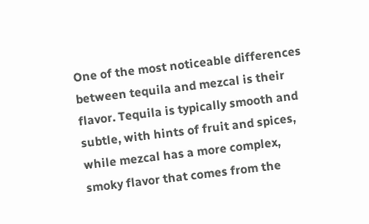One of the most noticeable differences between tequila and mezcal is their flavor. Tequila is typically smooth and subtle, with hints of fruit and spices, while mezcal has a more complex, smoky flavor that comes from the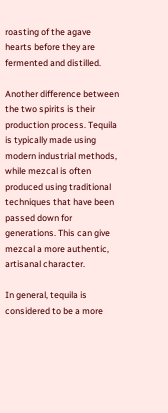roasting of the agave hearts before they are fermented and distilled.

Another difference between the two spirits is their production process. Tequila is typically made using modern industrial methods, while mezcal is often produced using traditional techniques that have been passed down for generations. This can give mezcal a more authentic, artisanal character.

In general, tequila is considered to be a more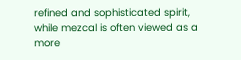refined and sophisticated spirit, while mezcal is often viewed as a more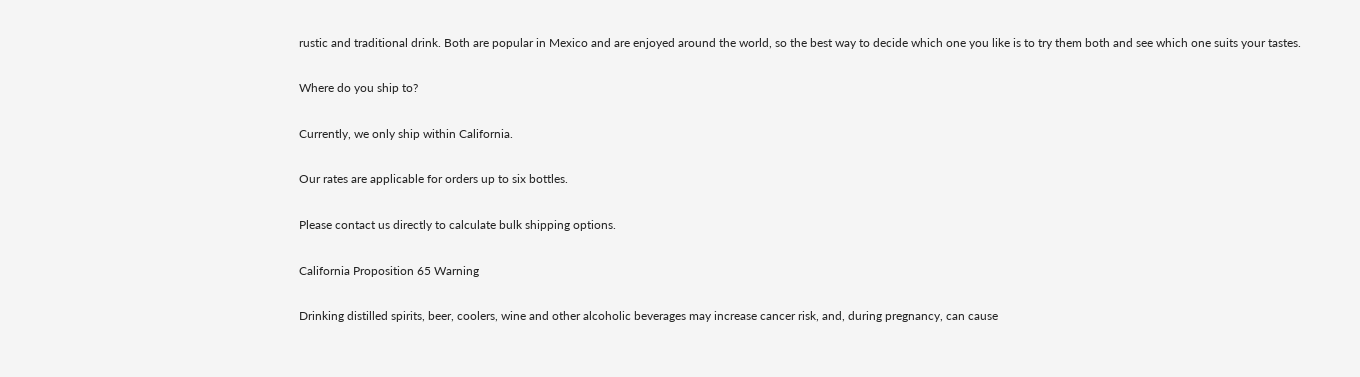rustic and traditional drink. Both are popular in Mexico and are enjoyed around the world, so the best way to decide which one you like is to try them both and see which one suits your tastes.

Where do you ship to?

Currently, we only ship within California.

Our rates are applicable for orders up to six bottles.

Please contact us directly to calculate bulk shipping options.

California Proposition 65 Warning

Drinking distilled spirits, beer, coolers, wine and other alcoholic beverages may increase cancer risk, and, during pregnancy, can cause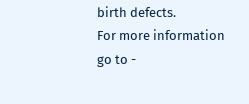birth defects.
For more information go to -